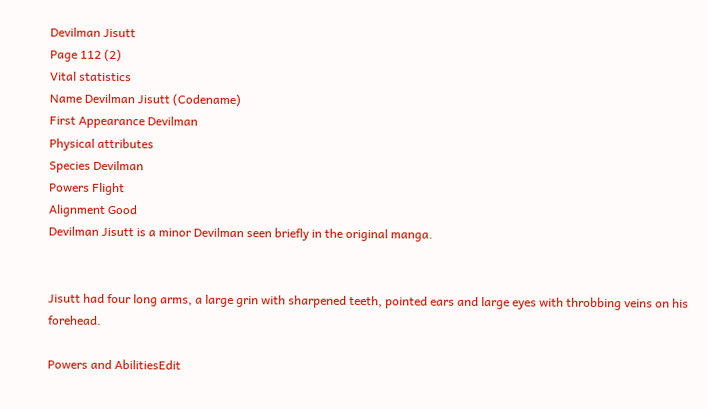Devilman Jisutt
Page 112 (2)
Vital statistics
Name Devilman Jisutt (Codename)
First Appearance Devilman
Physical attributes
Species Devilman
Powers Flight
Alignment Good
Devilman Jisutt is a minor Devilman seen briefly in the original manga.


Jisutt had four long arms, a large grin with sharpened teeth, pointed ears and large eyes with throbbing veins on his forehead.

Powers and AbilitiesEdit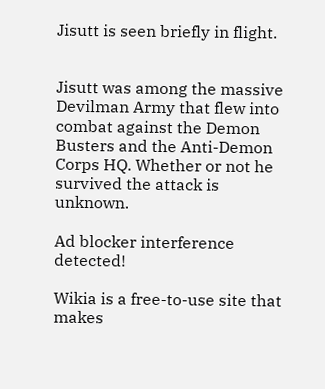Jisutt is seen briefly in flight.


Jisutt was among the massive Devilman Army that flew into combat against the Demon Busters and the Anti-Demon Corps HQ. Whether or not he survived the attack is unknown.

Ad blocker interference detected!

Wikia is a free-to-use site that makes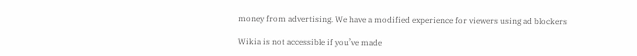money from advertising. We have a modified experience for viewers using ad blockers

Wikia is not accessible if you’ve made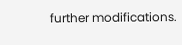further modifications.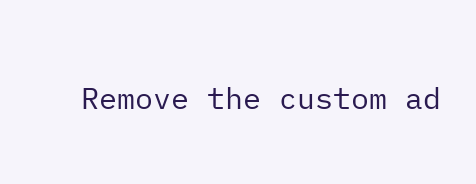Remove the custom ad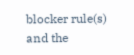blocker rule(s) and the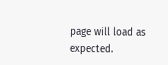page will load as expected.